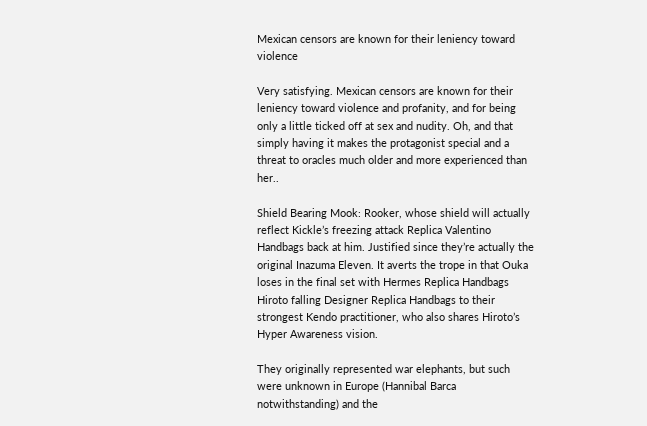Mexican censors are known for their leniency toward violence

Very satisfying. Mexican censors are known for their leniency toward violence and profanity, and for being only a little ticked off at sex and nudity. Oh, and that simply having it makes the protagonist special and a threat to oracles much older and more experienced than her..

Shield Bearing Mook: Rooker, whose shield will actually reflect Kickle’s freezing attack Replica Valentino Handbags back at him. Justified since they’re actually the original Inazuma Eleven. It averts the trope in that Ouka loses in the final set with Hermes Replica Handbags Hiroto falling Designer Replica Handbags to their strongest Kendo practitioner, who also shares Hiroto’s Hyper Awareness vision.

They originally represented war elephants, but such were unknown in Europe (Hannibal Barca notwithstanding) and the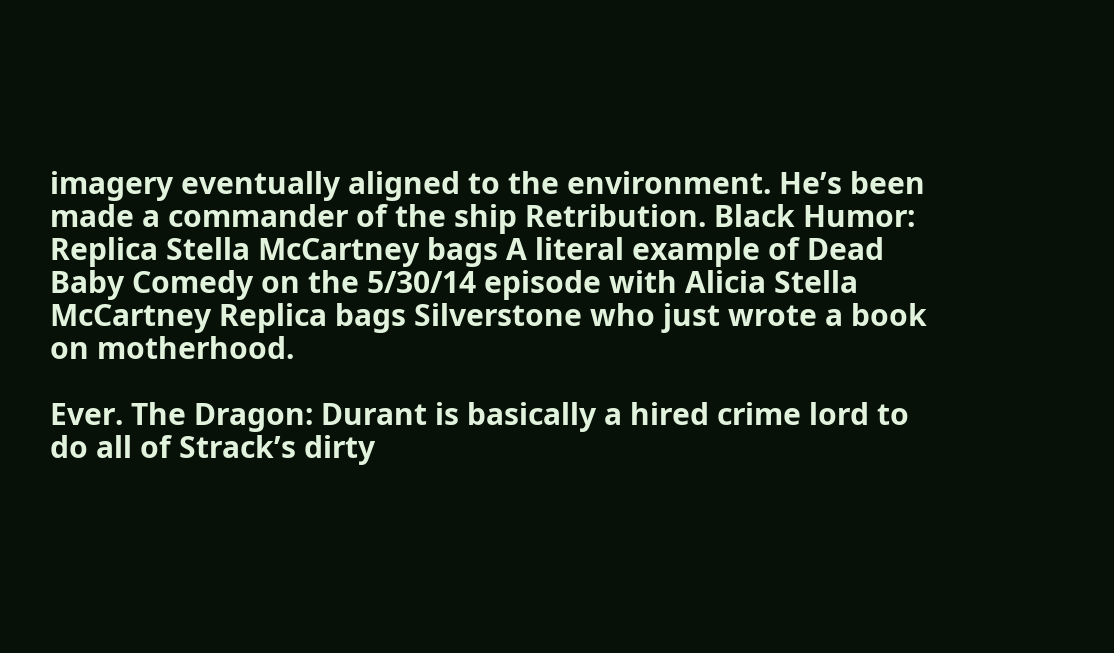imagery eventually aligned to the environment. He’s been made a commander of the ship Retribution. Black Humor: Replica Stella McCartney bags A literal example of Dead Baby Comedy on the 5/30/14 episode with Alicia Stella McCartney Replica bags Silverstone who just wrote a book on motherhood.

Ever. The Dragon: Durant is basically a hired crime lord to do all of Strack’s dirty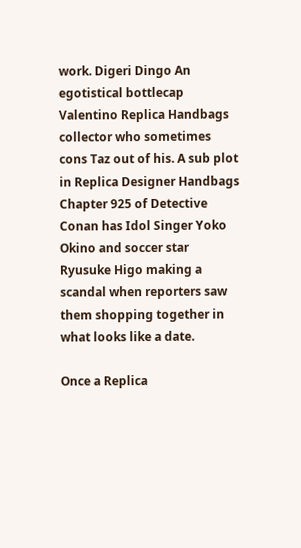work. Digeri Dingo An egotistical bottlecap Valentino Replica Handbags collector who sometimes cons Taz out of his. A sub plot in Replica Designer Handbags Chapter 925 of Detective Conan has Idol Singer Yoko Okino and soccer star Ryusuke Higo making a scandal when reporters saw them shopping together in what looks like a date.

Once a Replica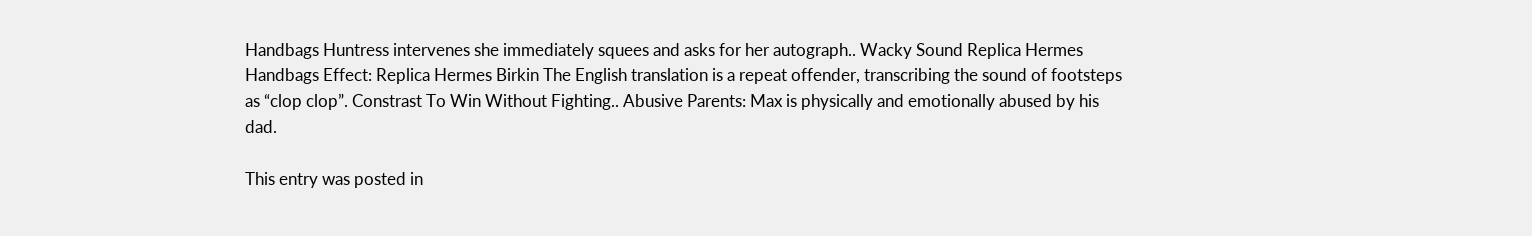Handbags Huntress intervenes she immediately squees and asks for her autograph.. Wacky Sound Replica Hermes Handbags Effect: Replica Hermes Birkin The English translation is a repeat offender, transcribing the sound of footsteps as “clop clop”. Constrast To Win Without Fighting.. Abusive Parents: Max is physically and emotionally abused by his dad.

This entry was posted in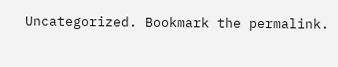Uncategorized. Bookmark the permalink.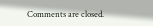Comments are closed.